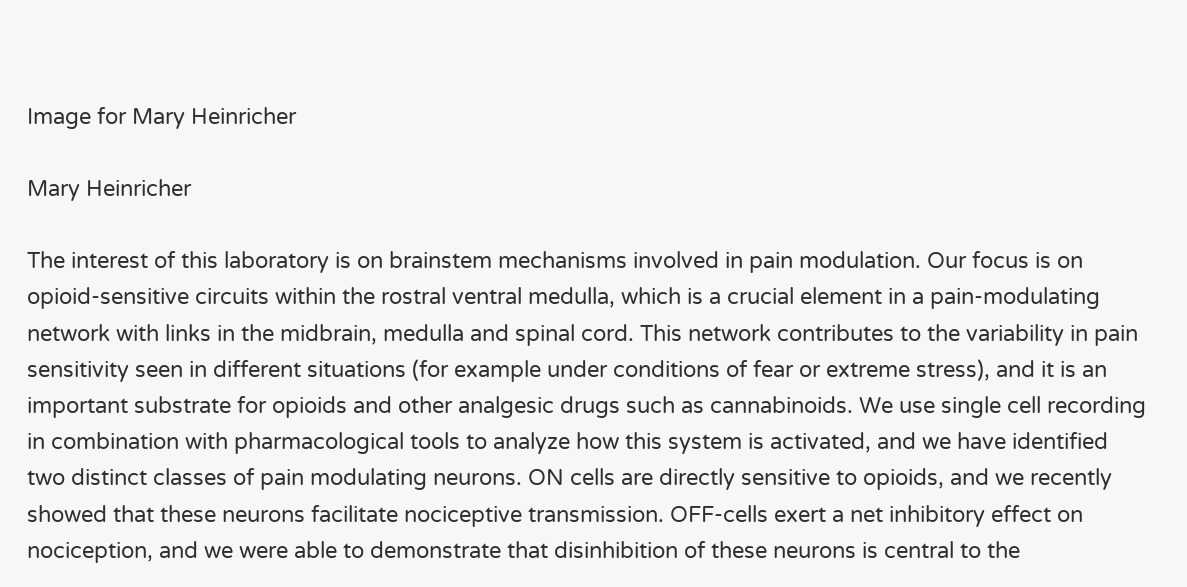Image for Mary Heinricher

Mary Heinricher

The interest of this laboratory is on brainstem mechanisms involved in pain modulation. Our focus is on opioid-sensitive circuits within the rostral ventral medulla, which is a crucial element in a pain-modulating network with links in the midbrain, medulla and spinal cord. This network contributes to the variability in pain sensitivity seen in different situations (for example under conditions of fear or extreme stress), and it is an important substrate for opioids and other analgesic drugs such as cannabinoids. We use single cell recording in combination with pharmacological tools to analyze how this system is activated, and we have identified two distinct classes of pain modulating neurons. ON cells are directly sensitive to opioids, and we recently showed that these neurons facilitate nociceptive transmission. OFF-cells exert a net inhibitory effect on nociception, and we were able to demonstrate that disinhibition of these neurons is central to the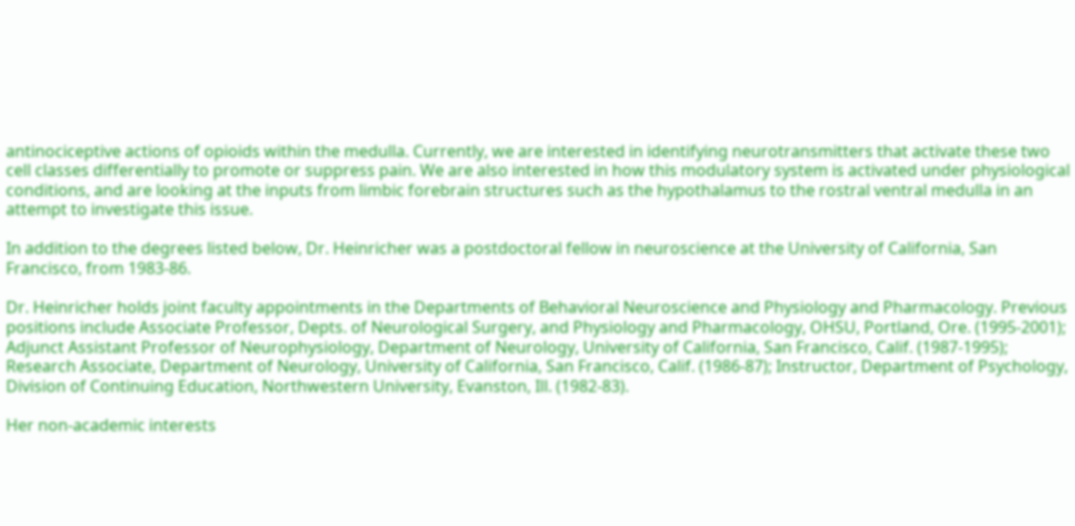antinociceptive actions of opioids within the medulla. Currently, we are interested in identifying neurotransmitters that activate these two cell classes differentially to promote or suppress pain. We are also interested in how this modulatory system is activated under physiological conditions, and are looking at the inputs from limbic forebrain structures such as the hypothalamus to the rostral ventral medulla in an attempt to investigate this issue.

In addition to the degrees listed below, Dr. Heinricher was a postdoctoral fellow in neuroscience at the University of California, San Francisco, from 1983-86.

Dr. Heinricher holds joint faculty appointments in the Departments of Behavioral Neuroscience and Physiology and Pharmacology. Previous positions include Associate Professor, Depts. of Neurological Surgery, and Physiology and Pharmacology, OHSU, Portland, Ore. (1995-2001); Adjunct Assistant Professor of Neurophysiology, Department of Neurology, University of California, San Francisco, Calif. (1987-1995); Research Associate, Department of Neurology, University of California, San Francisco, Calif. (1986-87); Instructor, Department of Psychology, Division of Continuing Education, Northwestern University, Evanston, Ill. (1982-83).

Her non-academic interests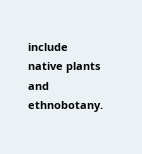include native plants and ethnobotany.